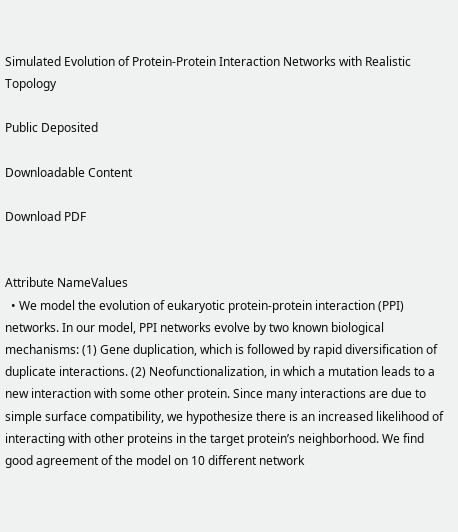Simulated Evolution of Protein-Protein Interaction Networks with Realistic Topology

Public Deposited

Downloadable Content

Download PDF


Attribute NameValues
  • We model the evolution of eukaryotic protein-protein interaction (PPI) networks. In our model, PPI networks evolve by two known biological mechanisms: (1) Gene duplication, which is followed by rapid diversification of duplicate interactions. (2) Neofunctionalization, in which a mutation leads to a new interaction with some other protein. Since many interactions are due to simple surface compatibility, we hypothesize there is an increased likelihood of interacting with other proteins in the target protein’s neighborhood. We find good agreement of the model on 10 different network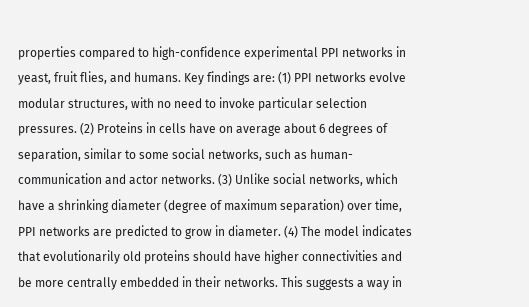properties compared to high-confidence experimental PPI networks in yeast, fruit flies, and humans. Key findings are: (1) PPI networks evolve modular structures, with no need to invoke particular selection pressures. (2) Proteins in cells have on average about 6 degrees of separation, similar to some social networks, such as human-communication and actor networks. (3) Unlike social networks, which have a shrinking diameter (degree of maximum separation) over time, PPI networks are predicted to grow in diameter. (4) The model indicates that evolutionarily old proteins should have higher connectivities and be more centrally embedded in their networks. This suggests a way in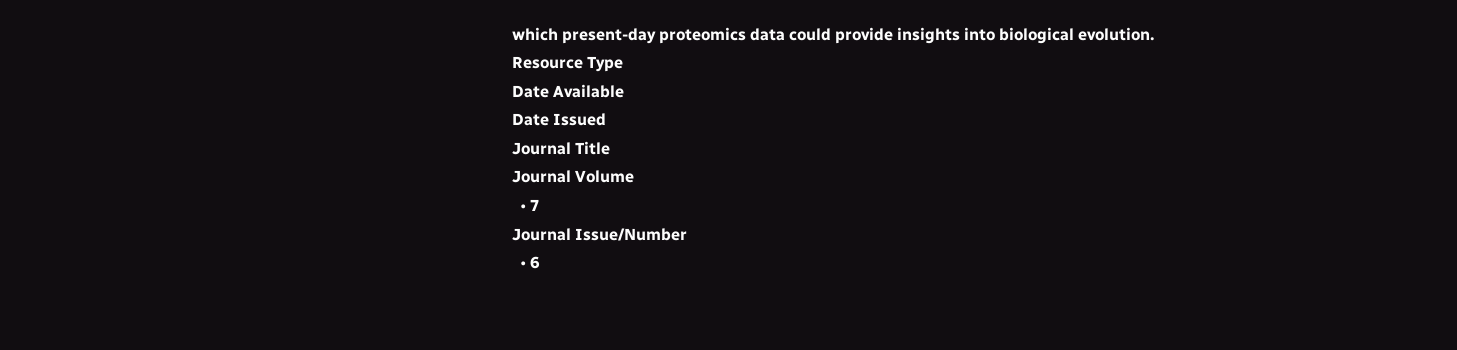which present-day proteomics data could provide insights into biological evolution.
Resource Type
Date Available
Date Issued
Journal Title
Journal Volume
  • 7
Journal Issue/Number
  • 6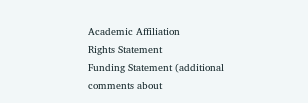Academic Affiliation
Rights Statement
Funding Statement (additional comments about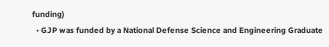funding)
  • GJP was funded by a National Defense Science and Engineering Graduate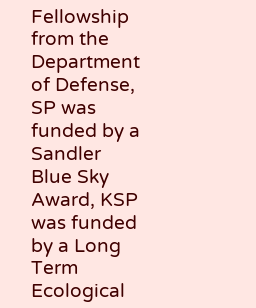Fellowship from the Department of Defense, SP was funded by a Sandler Blue Sky Award, KSP was funded by a Long Term Ecological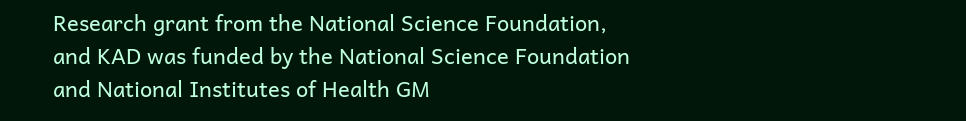Research grant from the National Science Foundation, and KAD was funded by the National Science Foundation and National Institutes of Health GM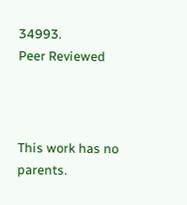34993.
Peer Reviewed



This work has no parents.